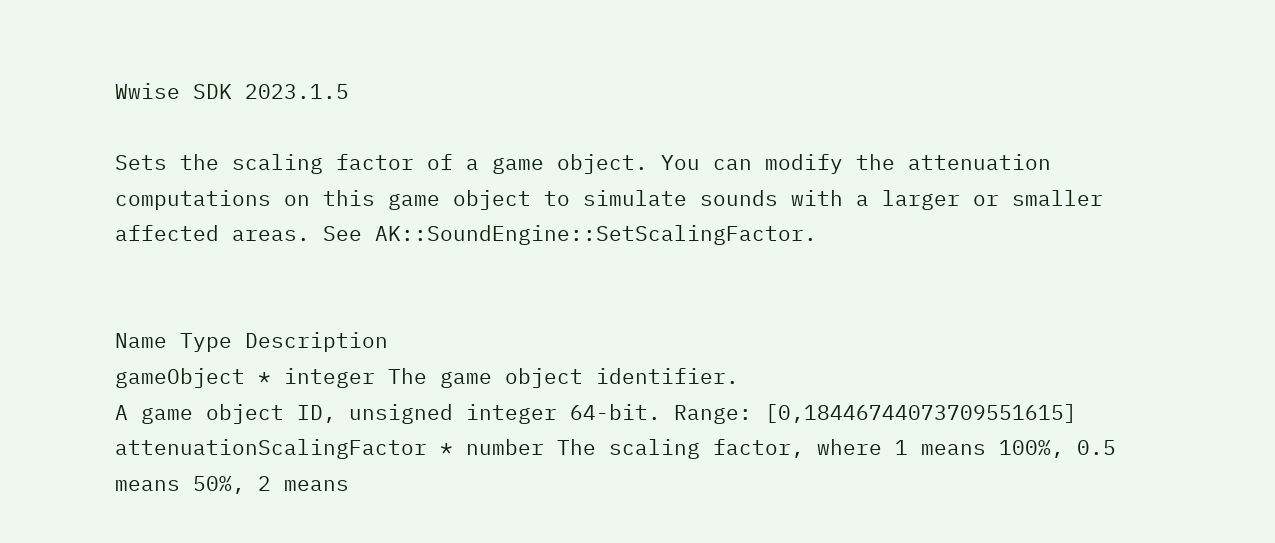Wwise SDK 2023.1.5

Sets the scaling factor of a game object. You can modify the attenuation computations on this game object to simulate sounds with a larger or smaller affected areas. See AK::SoundEngine::SetScalingFactor.


Name Type Description
gameObject * integer The game object identifier.
A game object ID, unsigned integer 64-bit. Range: [0,18446744073709551615]
attenuationScalingFactor * number The scaling factor, where 1 means 100%, 0.5 means 50%, 2 means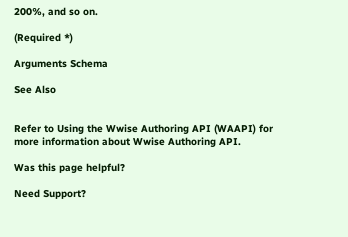200%, and so on.

(Required *)

Arguments Schema

See Also


Refer to Using the Wwise Authoring API (WAAPI) for more information about Wwise Authoring API.

Was this page helpful?

Need Support?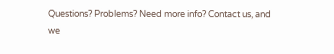Questions? Problems? Need more info? Contact us, and we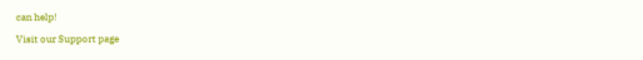can help!

Visit our Support page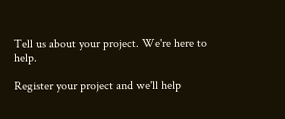Tell us about your project. We're here to help.

Register your project and we'll help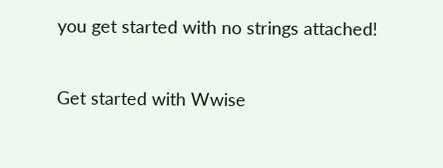you get started with no strings attached!

Get started with Wwise